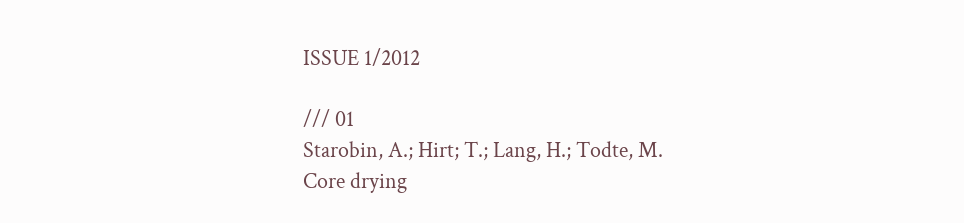ISSUE 1/2012

/// 01
Starobin, A.; Hirt; T.; Lang, H.; Todte, M.
Core drying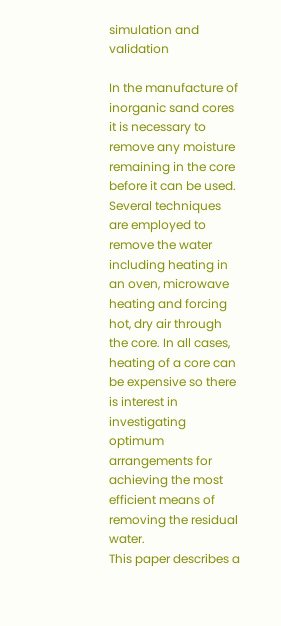simulation and validation

In the manufacture of inorganic sand cores it is necessary to remove any moisture remaining in the core before it can be used. Several techniques are employed to remove the water including heating in an oven, microwave heating and forcing hot, dry air through the core. In all cases, heating of a core can be expensive so there is interest in investigating optimum arrangements for achieving the most efficient means of removing the residual water.
This paper describes a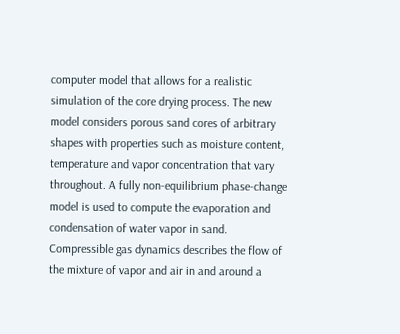computer model that allows for a realistic simulation of the core drying process. The new model considers porous sand cores of arbitrary shapes with properties such as moisture content, temperature and vapor concentration that vary throughout. A fully non-equilibrium phase-change model is used to compute the evaporation and condensation of water vapor in sand. Compressible gas dynamics describes the flow of the mixture of vapor and air in and around a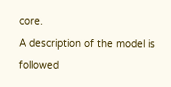core.
A description of the model is followed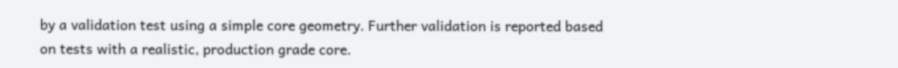by a validation test using a simple core geometry. Further validation is reported based on tests with a realistic, production grade core.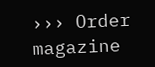››› Order magazine